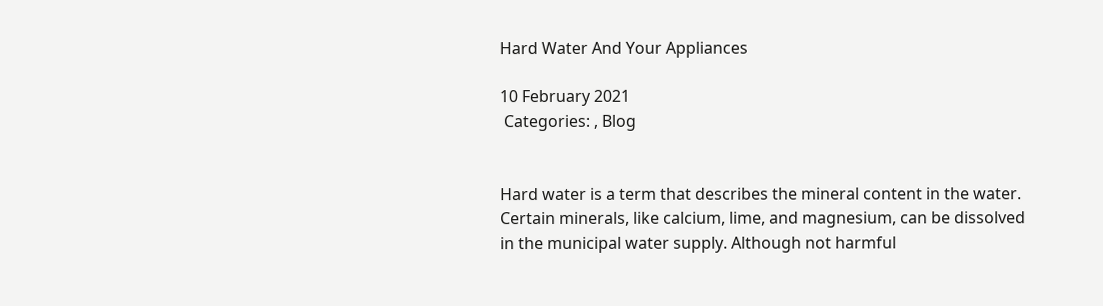Hard Water And Your Appliances

10 February 2021
 Categories: , Blog


Hard water is a term that describes the mineral content in the water. Certain minerals, like calcium, lime, and magnesium, can be dissolved in the municipal water supply. Although not harmful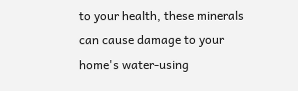to your health, these minerals can cause damage to your home's water-using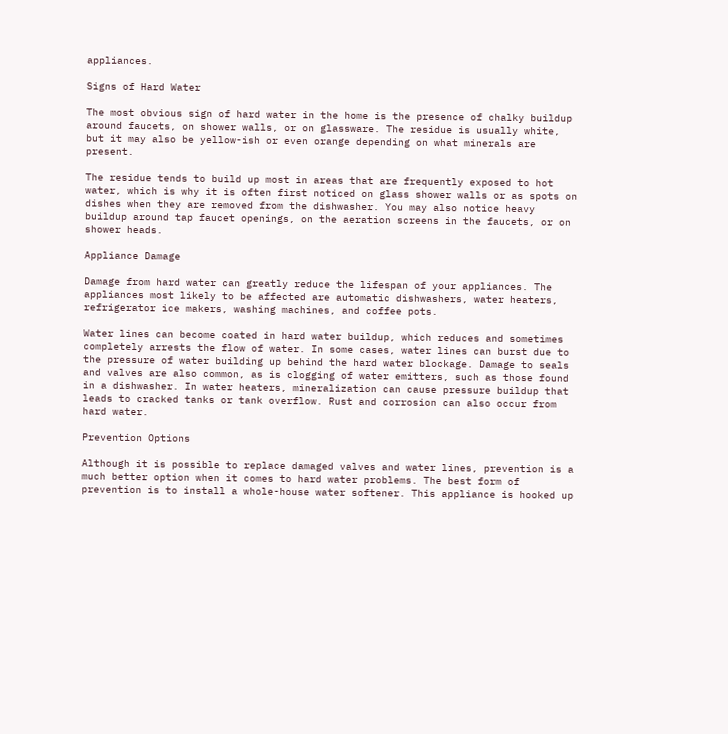appliances.

Signs of Hard Water

The most obvious sign of hard water in the home is the presence of chalky buildup around faucets, on shower walls, or on glassware. The residue is usually white, but it may also be yellow-ish or even orange depending on what minerals are present.

The residue tends to build up most in areas that are frequently exposed to hot water, which is why it is often first noticed on glass shower walls or as spots on dishes when they are removed from the dishwasher. You may also notice heavy buildup around tap faucet openings, on the aeration screens in the faucets, or on shower heads.

Appliance Damage

Damage from hard water can greatly reduce the lifespan of your appliances. The appliances most likely to be affected are automatic dishwashers, water heaters, refrigerator ice makers, washing machines, and coffee pots.

Water lines can become coated in hard water buildup, which reduces and sometimes completely arrests the flow of water. In some cases, water lines can burst due to the pressure of water building up behind the hard water blockage. Damage to seals and valves are also common, as is clogging of water emitters, such as those found in a dishwasher. In water heaters, mineralization can cause pressure buildup that leads to cracked tanks or tank overflow. Rust and corrosion can also occur from hard water.

Prevention Options

Although it is possible to replace damaged valves and water lines, prevention is a much better option when it comes to hard water problems. The best form of prevention is to install a whole-house water softener. This appliance is hooked up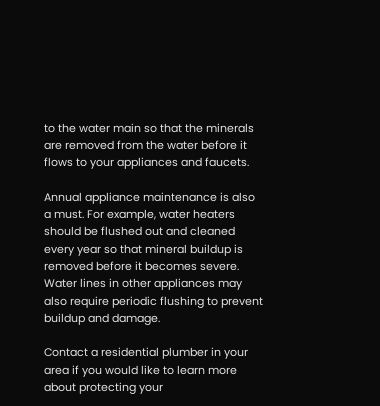to the water main so that the minerals are removed from the water before it flows to your appliances and faucets.

Annual appliance maintenance is also a must. For example, water heaters should be flushed out and cleaned every year so that mineral buildup is removed before it becomes severe. Water lines in other appliances may also require periodic flushing to prevent buildup and damage.

Contact a residential plumber in your area if you would like to learn more about protecting your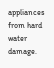appliances from hard water damage.